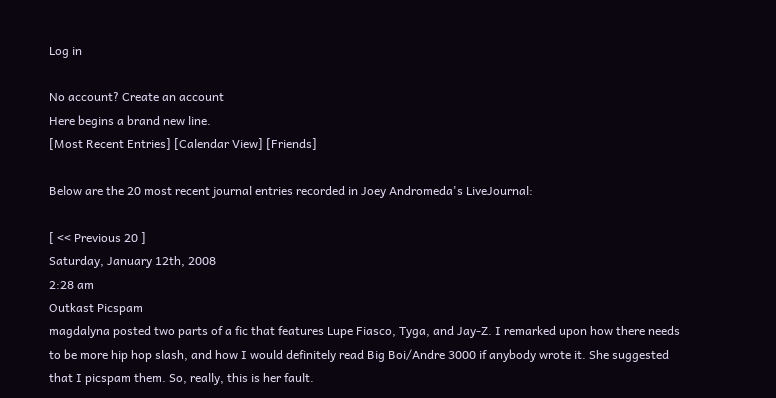Log in

No account? Create an account
Here begins a brand new line.
[Most Recent Entries] [Calendar View] [Friends]

Below are the 20 most recent journal entries recorded in Joey Andromeda's LiveJournal:

[ << Previous 20 ]
Saturday, January 12th, 2008
2:28 am
Outkast Picspam
magdalyna posted two parts of a fic that features Lupe Fiasco, Tyga, and Jay-Z. I remarked upon how there needs to be more hip hop slash, and how I would definitely read Big Boi/Andre 3000 if anybody wrote it. She suggested that I picspam them. So, really, this is her fault.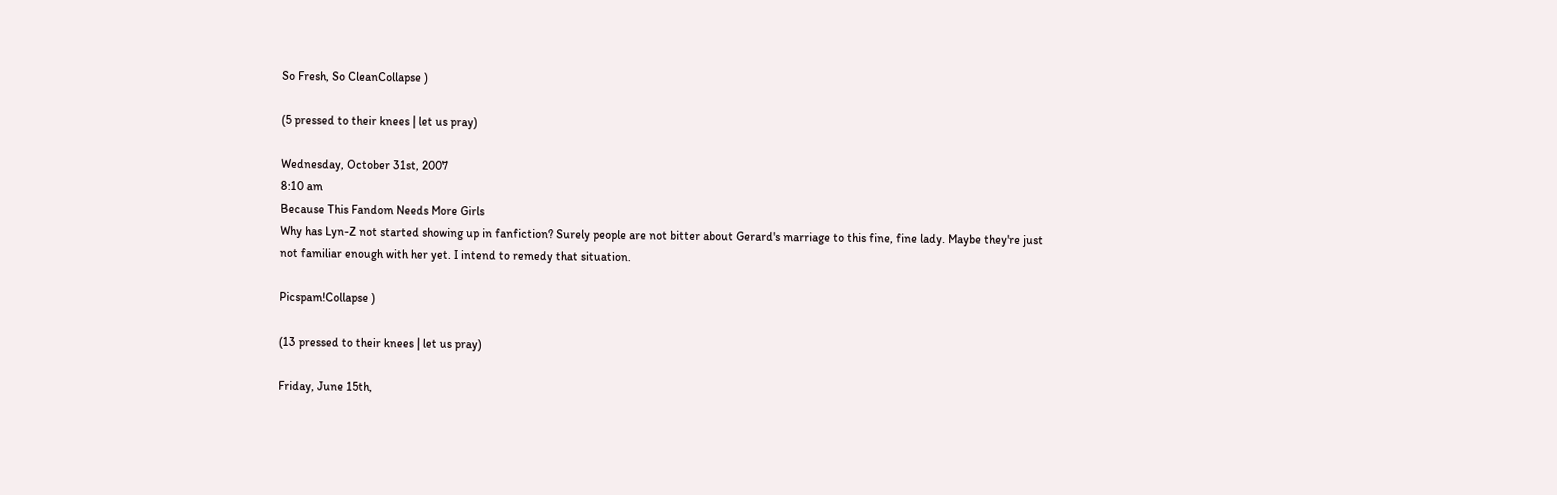So Fresh, So CleanCollapse )

(5 pressed to their knees | let us pray)

Wednesday, October 31st, 2007
8:10 am
Because This Fandom Needs More Girls
Why has Lyn-Z not started showing up in fanfiction? Surely people are not bitter about Gerard's marriage to this fine, fine lady. Maybe they're just not familiar enough with her yet. I intend to remedy that situation.

Picspam!Collapse )

(13 pressed to their knees | let us pray)

Friday, June 15th,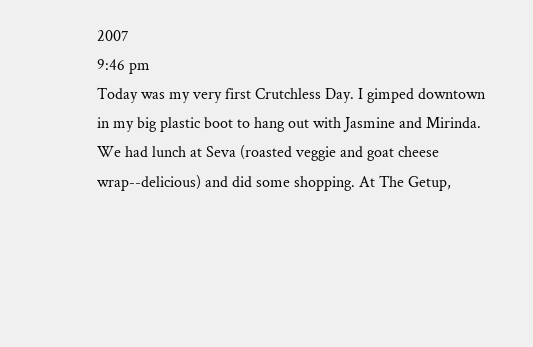2007
9:46 pm
Today was my very first Crutchless Day. I gimped downtown in my big plastic boot to hang out with Jasmine and Mirinda. We had lunch at Seva (roasted veggie and goat cheese wrap--delicious) and did some shopping. At The Getup,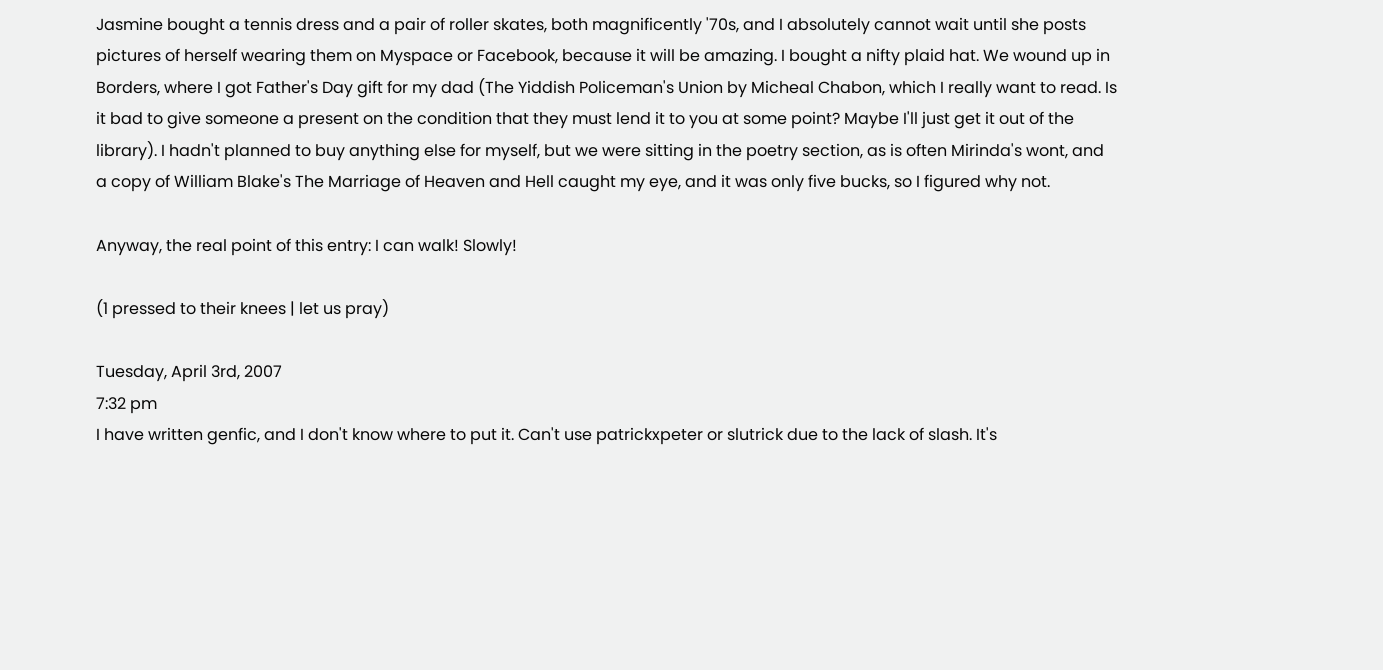Jasmine bought a tennis dress and a pair of roller skates, both magnificently '70s, and I absolutely cannot wait until she posts pictures of herself wearing them on Myspace or Facebook, because it will be amazing. I bought a nifty plaid hat. We wound up in Borders, where I got Father's Day gift for my dad (The Yiddish Policeman's Union by Micheal Chabon, which I really want to read. Is it bad to give someone a present on the condition that they must lend it to you at some point? Maybe I'll just get it out of the library). I hadn't planned to buy anything else for myself, but we were sitting in the poetry section, as is often Mirinda's wont, and a copy of William Blake's The Marriage of Heaven and Hell caught my eye, and it was only five bucks, so I figured why not.

Anyway, the real point of this entry: I can walk! Slowly!

(1 pressed to their knees | let us pray)

Tuesday, April 3rd, 2007
7:32 pm
I have written genfic, and I don't know where to put it. Can't use patrickxpeter or slutrick due to the lack of slash. It's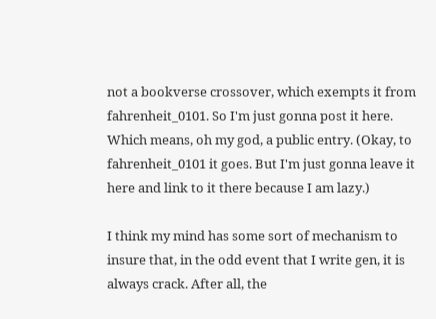not a bookverse crossover, which exempts it from fahrenheit_0101. So I'm just gonna post it here. Which means, oh my god, a public entry. (Okay, to fahrenheit_0101 it goes. But I'm just gonna leave it here and link to it there because I am lazy.)

I think my mind has some sort of mechanism to insure that, in the odd event that I write gen, it is always crack. After all, the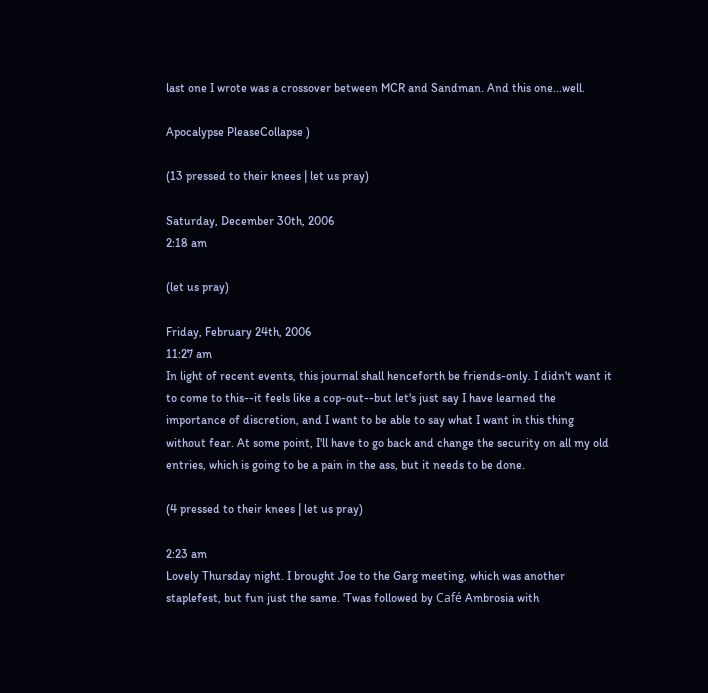last one I wrote was a crossover between MCR and Sandman. And this one...well.

Apocalypse PleaseCollapse )

(13 pressed to their knees | let us pray)

Saturday, December 30th, 2006
2:18 am

(let us pray)

Friday, February 24th, 2006
11:27 am
In light of recent events, this journal shall henceforth be friends-only. I didn't want it to come to this--it feels like a cop-out--but let's just say I have learned the importance of discretion, and I want to be able to say what I want in this thing without fear. At some point, I'll have to go back and change the security on all my old entries, which is going to be a pain in the ass, but it needs to be done.

(4 pressed to their knees | let us pray)

2:23 am
Lovely Thursday night. I brought Joe to the Garg meeting, which was another staplefest, but fun just the same. 'Twas followed by Café Ambrosia with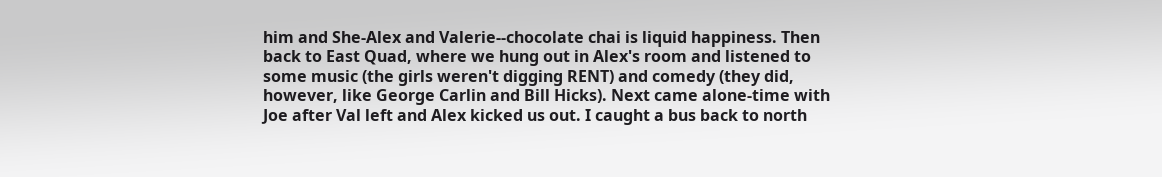him and She-Alex and Valerie--chocolate chai is liquid happiness. Then back to East Quad, where we hung out in Alex's room and listened to some music (the girls weren't digging RENT) and comedy (they did, however, like George Carlin and Bill Hicks). Next came alone-time with Joe after Val left and Alex kicked us out. I caught a bus back to north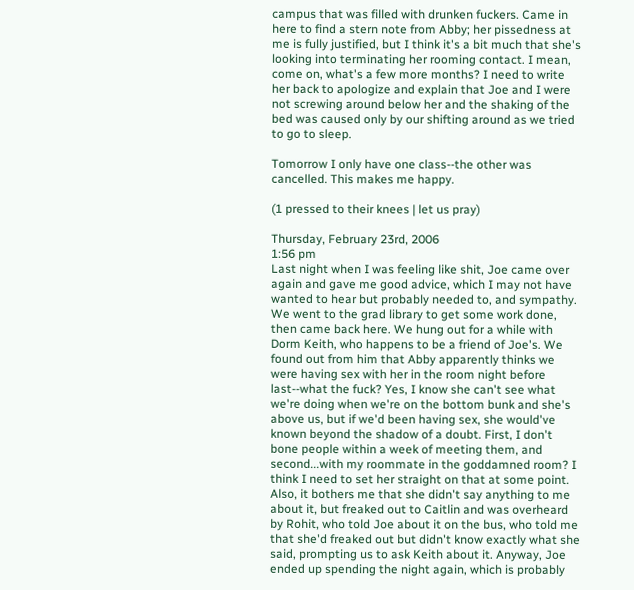campus that was filled with drunken fuckers. Came in here to find a stern note from Abby; her pissedness at me is fully justified, but I think it's a bit much that she's looking into terminating her rooming contact. I mean, come on, what's a few more months? I need to write her back to apologize and explain that Joe and I were not screwing around below her and the shaking of the bed was caused only by our shifting around as we tried to go to sleep.

Tomorrow I only have one class--the other was cancelled. This makes me happy.

(1 pressed to their knees | let us pray)

Thursday, February 23rd, 2006
1:56 pm
Last night when I was feeling like shit, Joe came over again and gave me good advice, which I may not have wanted to hear but probably needed to, and sympathy. We went to the grad library to get some work done, then came back here. We hung out for a while with Dorm Keith, who happens to be a friend of Joe's. We found out from him that Abby apparently thinks we were having sex with her in the room night before last--what the fuck? Yes, I know she can't see what we're doing when we're on the bottom bunk and she's above us, but if we'd been having sex, she would've known beyond the shadow of a doubt. First, I don't bone people within a week of meeting them, and second...with my roommate in the goddamned room? I think I need to set her straight on that at some point. Also, it bothers me that she didn't say anything to me about it, but freaked out to Caitlin and was overheard by Rohit, who told Joe about it on the bus, who told me that she'd freaked out but didn't know exactly what she said, prompting us to ask Keith about it. Anyway, Joe ended up spending the night again, which is probably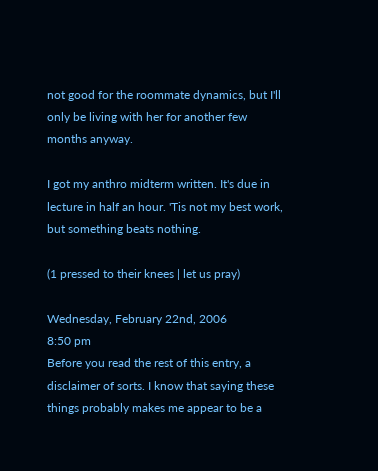not good for the roommate dynamics, but I'll only be living with her for another few months anyway.

I got my anthro midterm written. It's due in lecture in half an hour. 'Tis not my best work, but something beats nothing.

(1 pressed to their knees | let us pray)

Wednesday, February 22nd, 2006
8:50 pm
Before you read the rest of this entry, a disclaimer of sorts. I know that saying these things probably makes me appear to be a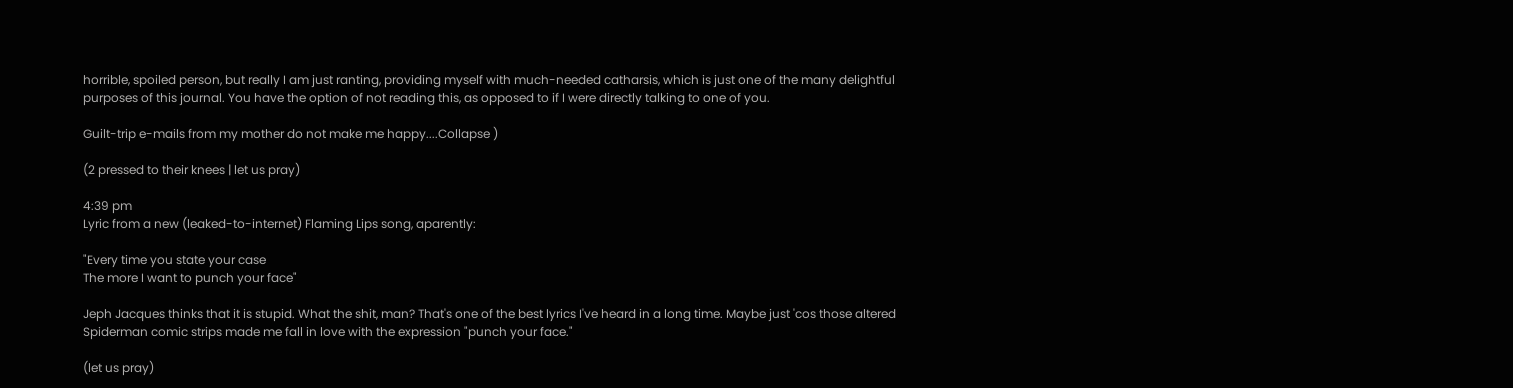horrible, spoiled person, but really I am just ranting, providing myself with much-needed catharsis, which is just one of the many delightful purposes of this journal. You have the option of not reading this, as opposed to if I were directly talking to one of you.

Guilt-trip e-mails from my mother do not make me happy....Collapse )

(2 pressed to their knees | let us pray)

4:39 pm
Lyric from a new (leaked-to-internet) Flaming Lips song, aparently:

"Every time you state your case
The more I want to punch your face"

Jeph Jacques thinks that it is stupid. What the shit, man? That's one of the best lyrics I've heard in a long time. Maybe just 'cos those altered Spiderman comic strips made me fall in love with the expression "punch your face."

(let us pray)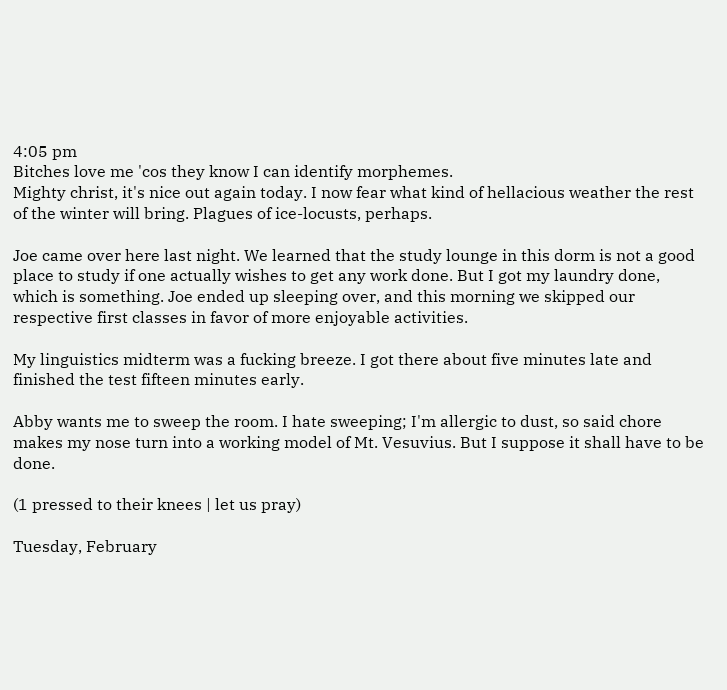4:05 pm
Bitches love me 'cos they know I can identify morphemes.
Mighty christ, it's nice out again today. I now fear what kind of hellacious weather the rest of the winter will bring. Plagues of ice-locusts, perhaps.

Joe came over here last night. We learned that the study lounge in this dorm is not a good place to study if one actually wishes to get any work done. But I got my laundry done, which is something. Joe ended up sleeping over, and this morning we skipped our respective first classes in favor of more enjoyable activities.

My linguistics midterm was a fucking breeze. I got there about five minutes late and finished the test fifteen minutes early.

Abby wants me to sweep the room. I hate sweeping; I'm allergic to dust, so said chore makes my nose turn into a working model of Mt. Vesuvius. But I suppose it shall have to be done.

(1 pressed to their knees | let us pray)

Tuesday, February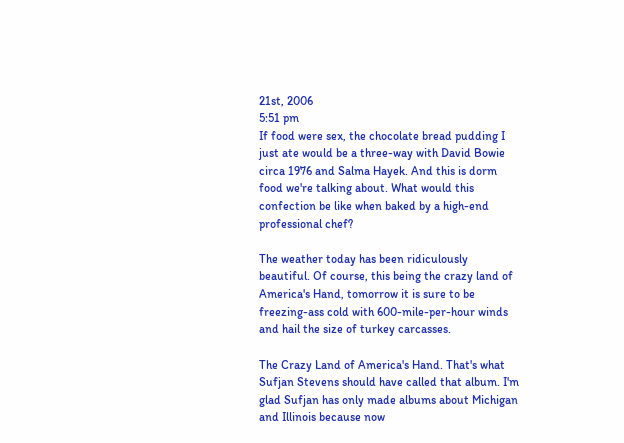21st, 2006
5:51 pm
If food were sex, the chocolate bread pudding I just ate would be a three-way with David Bowie circa 1976 and Salma Hayek. And this is dorm food we're talking about. What would this confection be like when baked by a high-end professional chef?

The weather today has been ridiculously beautiful. Of course, this being the crazy land of America's Hand, tomorrow it is sure to be freezing-ass cold with 600-mile-per-hour winds and hail the size of turkey carcasses.

The Crazy Land of America's Hand. That's what Sufjan Stevens should have called that album. I'm glad Sufjan has only made albums about Michigan and Illinois because now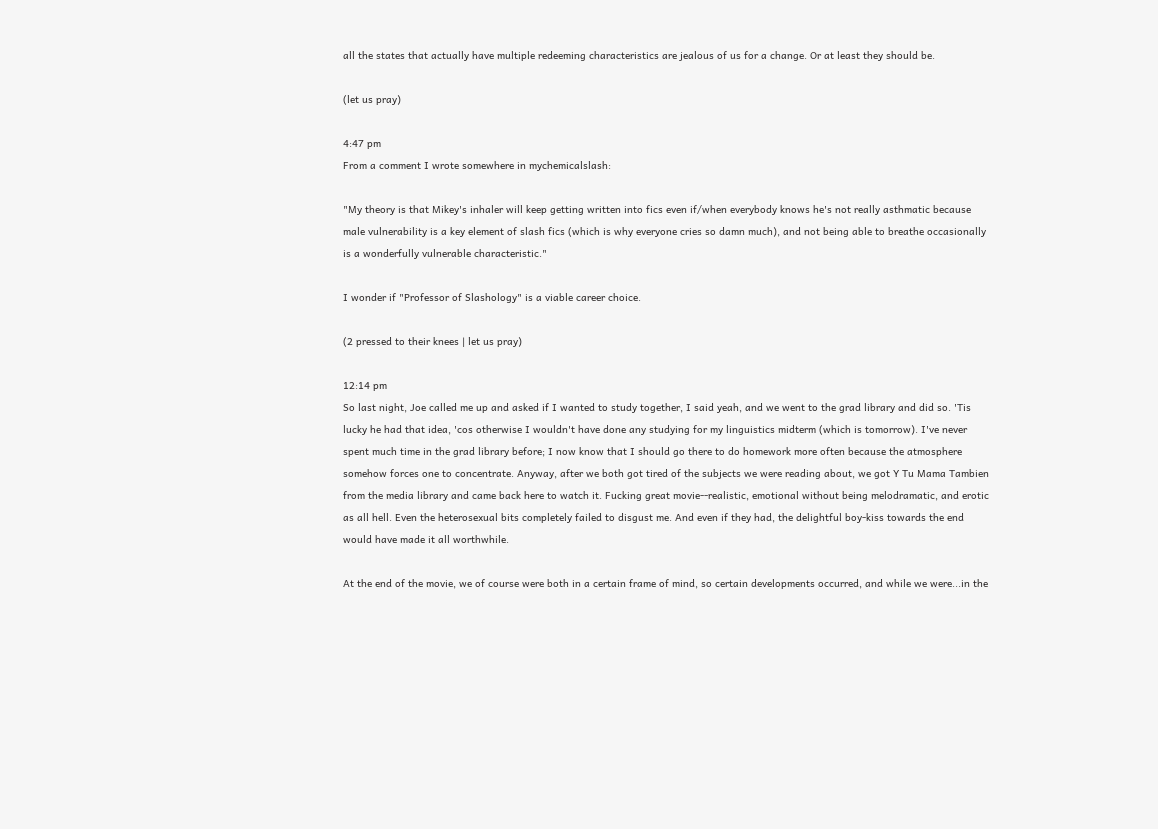all the states that actually have multiple redeeming characteristics are jealous of us for a change. Or at least they should be.

(let us pray)

4:47 pm
From a comment I wrote somewhere in mychemicalslash:

"My theory is that Mikey's inhaler will keep getting written into fics even if/when everybody knows he's not really asthmatic because male vulnerability is a key element of slash fics (which is why everyone cries so damn much), and not being able to breathe occasionally is a wonderfully vulnerable characteristic."

I wonder if "Professor of Slashology" is a viable career choice.

(2 pressed to their knees | let us pray)

12:14 pm
So last night, Joe called me up and asked if I wanted to study together, I said yeah, and we went to the grad library and did so. 'Tis lucky he had that idea, 'cos otherwise I wouldn't have done any studying for my linguistics midterm (which is tomorrow). I've never spent much time in the grad library before; I now know that I should go there to do homework more often because the atmosphere somehow forces one to concentrate. Anyway, after we both got tired of the subjects we were reading about, we got Y Tu Mama Tambien from the media library and came back here to watch it. Fucking great movie--realistic, emotional without being melodramatic, and erotic as all hell. Even the heterosexual bits completely failed to disgust me. And even if they had, the delightful boy-kiss towards the end would have made it all worthwhile.

At the end of the movie, we of course were both in a certain frame of mind, so certain developments occurred, and while we were...in the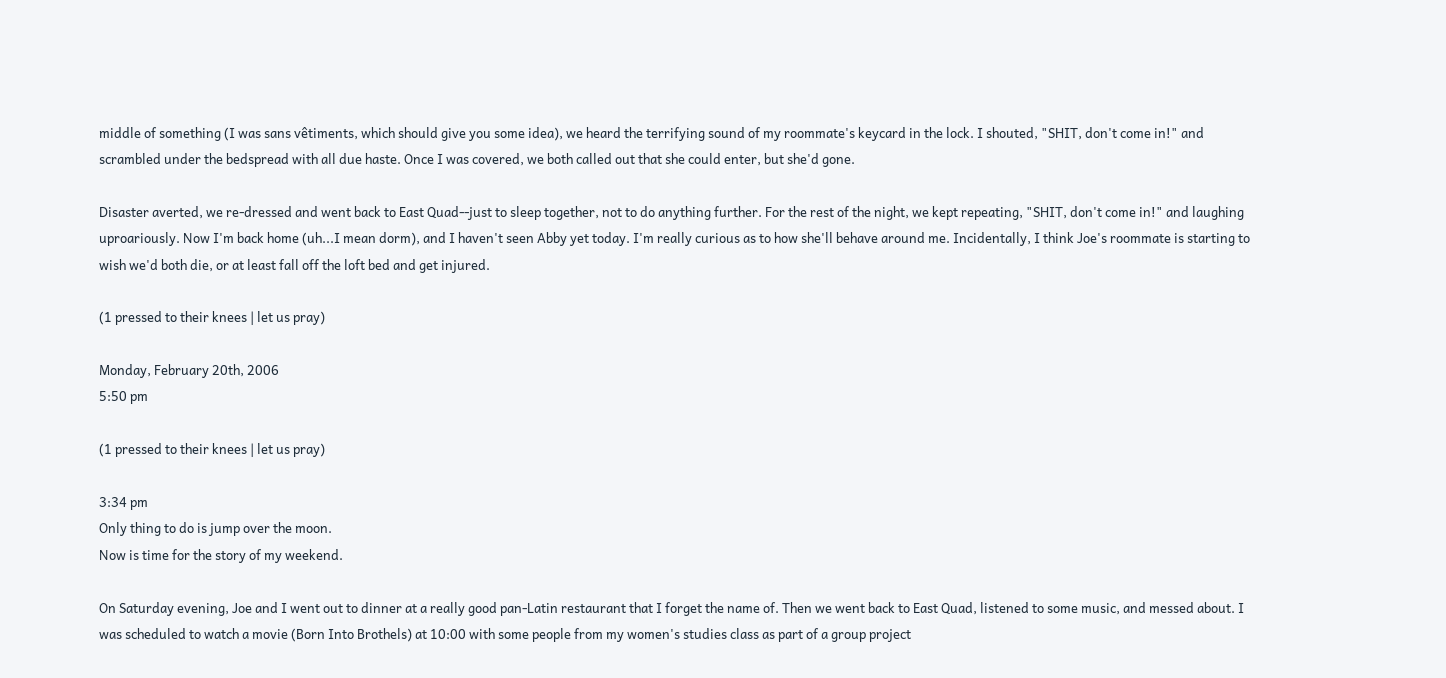middle of something (I was sans vêtiments, which should give you some idea), we heard the terrifying sound of my roommate's keycard in the lock. I shouted, "SHIT, don't come in!" and scrambled under the bedspread with all due haste. Once I was covered, we both called out that she could enter, but she'd gone.

Disaster averted, we re-dressed and went back to East Quad--just to sleep together, not to do anything further. For the rest of the night, we kept repeating, "SHIT, don't come in!" and laughing uproariously. Now I'm back home (uh...I mean dorm), and I haven't seen Abby yet today. I'm really curious as to how she'll behave around me. Incidentally, I think Joe's roommate is starting to wish we'd both die, or at least fall off the loft bed and get injured.

(1 pressed to their knees | let us pray)

Monday, February 20th, 2006
5:50 pm

(1 pressed to their knees | let us pray)

3:34 pm
Only thing to do is jump over the moon.
Now is time for the story of my weekend.

On Saturday evening, Joe and I went out to dinner at a really good pan-Latin restaurant that I forget the name of. Then we went back to East Quad, listened to some music, and messed about. I was scheduled to watch a movie (Born Into Brothels) at 10:00 with some people from my women's studies class as part of a group project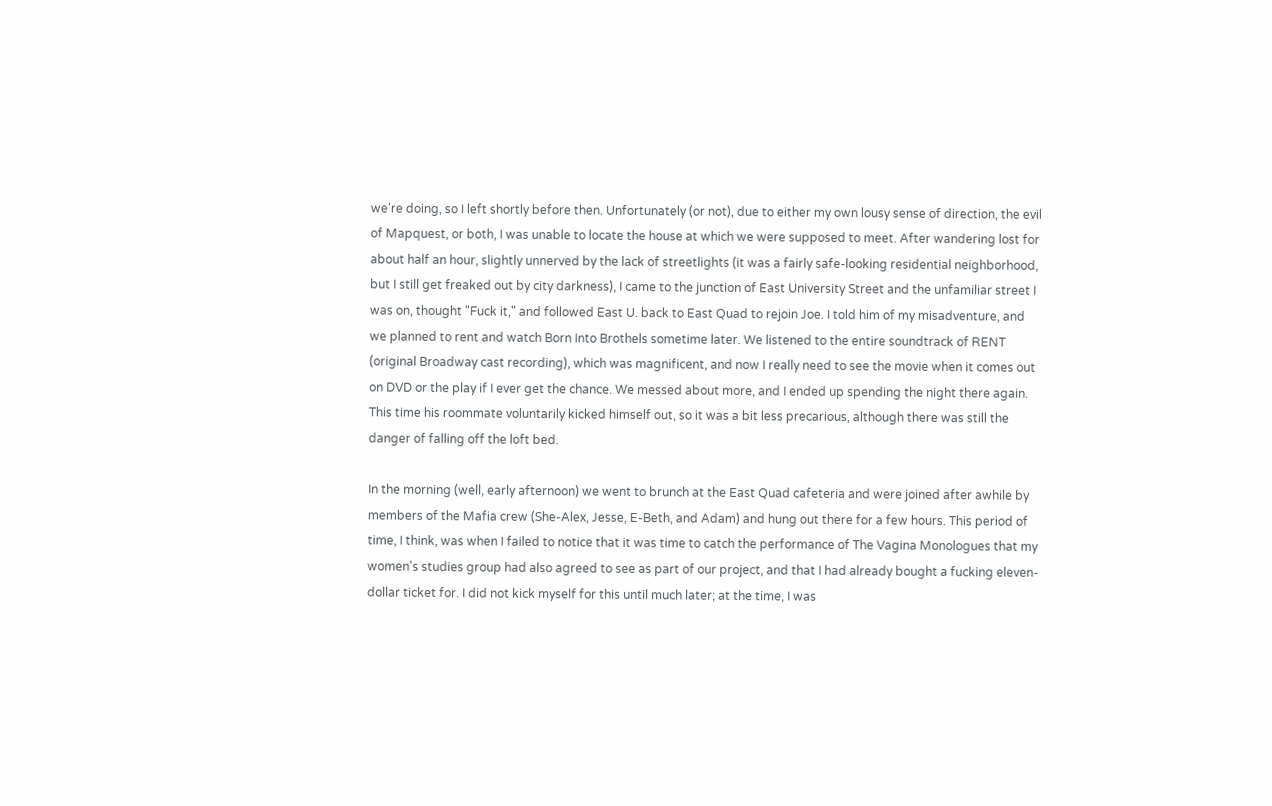we're doing, so I left shortly before then. Unfortunately (or not), due to either my own lousy sense of direction, the evil of Mapquest, or both, I was unable to locate the house at which we were supposed to meet. After wandering lost for about half an hour, slightly unnerved by the lack of streetlights (it was a fairly safe-looking residential neighborhood, but I still get freaked out by city darkness), I came to the junction of East University Street and the unfamiliar street I was on, thought "Fuck it," and followed East U. back to East Quad to rejoin Joe. I told him of my misadventure, and we planned to rent and watch Born Into Brothels sometime later. We listened to the entire soundtrack of RENT (original Broadway cast recording), which was magnificent, and now I really need to see the movie when it comes out on DVD or the play if I ever get the chance. We messed about more, and I ended up spending the night there again. This time his roommate voluntarily kicked himself out, so it was a bit less precarious, although there was still the danger of falling off the loft bed.

In the morning (well, early afternoon) we went to brunch at the East Quad cafeteria and were joined after awhile by members of the Mafia crew (She-Alex, Jesse, E-Beth, and Adam) and hung out there for a few hours. This period of time, I think, was when I failed to notice that it was time to catch the performance of The Vagina Monologues that my women's studies group had also agreed to see as part of our project, and that I had already bought a fucking eleven-dollar ticket for. I did not kick myself for this until much later; at the time, I was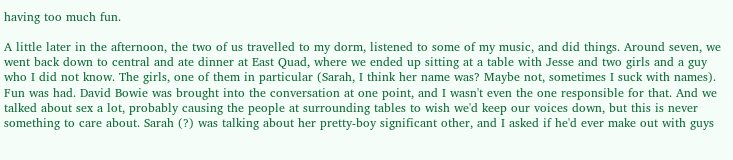having too much fun.

A little later in the afternoon, the two of us travelled to my dorm, listened to some of my music, and did things. Around seven, we went back down to central and ate dinner at East Quad, where we ended up sitting at a table with Jesse and two girls and a guy who I did not know. The girls, one of them in particular (Sarah, I think her name was? Maybe not, sometimes I suck with names). Fun was had. David Bowie was brought into the conversation at one point, and I wasn't even the one responsible for that. And we talked about sex a lot, probably causing the people at surrounding tables to wish we'd keep our voices down, but this is never something to care about. Sarah (?) was talking about her pretty-boy significant other, and I asked if he'd ever make out with guys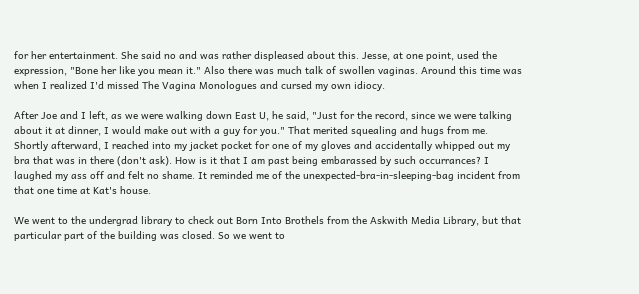for her entertainment. She said no and was rather displeased about this. Jesse, at one point, used the expression, "Bone her like you mean it." Also there was much talk of swollen vaginas. Around this time was when I realized I'd missed The Vagina Monologues and cursed my own idiocy.

After Joe and I left, as we were walking down East U, he said, "Just for the record, since we were talking about it at dinner, I would make out with a guy for you." That merited squealing and hugs from me. Shortly afterward, I reached into my jacket pocket for one of my gloves and accidentally whipped out my bra that was in there (don't ask). How is it that I am past being embarassed by such occurrances? I laughed my ass off and felt no shame. It reminded me of the unexpected-bra-in-sleeping-bag incident from that one time at Kat's house.

We went to the undergrad library to check out Born Into Brothels from the Askwith Media Library, but that particular part of the building was closed. So we went to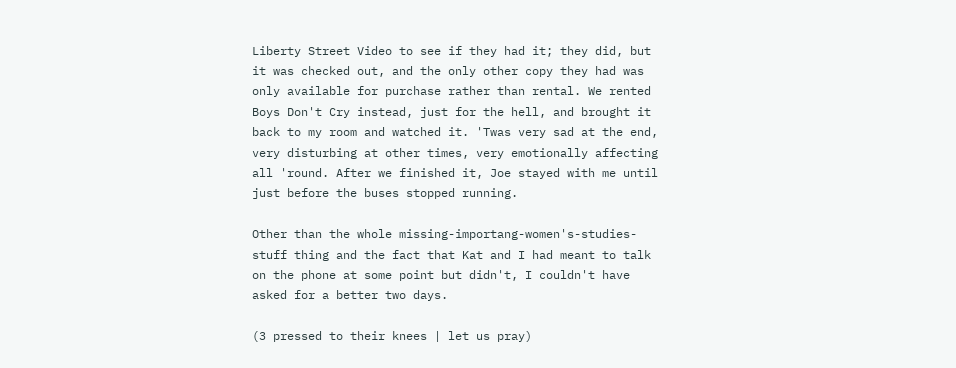Liberty Street Video to see if they had it; they did, but it was checked out, and the only other copy they had was only available for purchase rather than rental. We rented Boys Don't Cry instead, just for the hell, and brought it back to my room and watched it. 'Twas very sad at the end, very disturbing at other times, very emotionally affecting all 'round. After we finished it, Joe stayed with me until just before the buses stopped running.

Other than the whole missing-importang-women's-studies-stuff thing and the fact that Kat and I had meant to talk on the phone at some point but didn't, I couldn't have asked for a better two days.

(3 pressed to their knees | let us pray)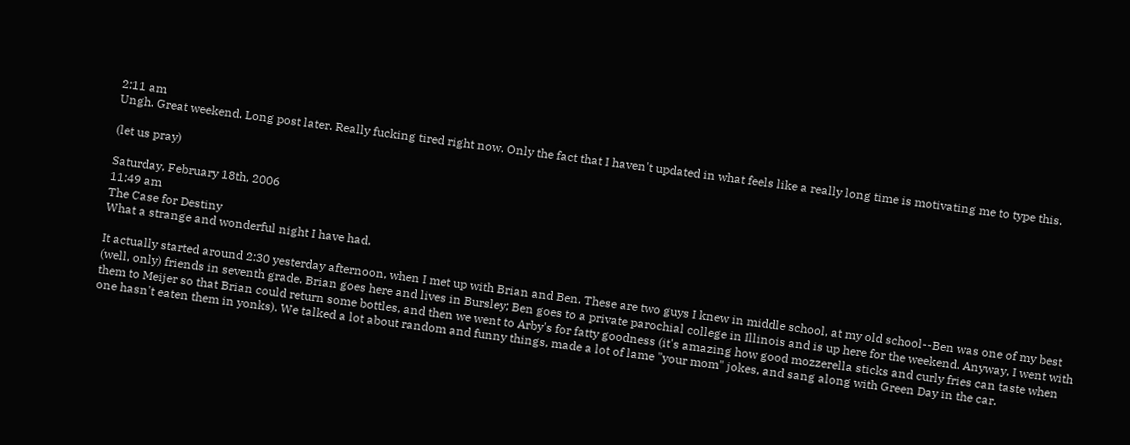2:11 am
Ungh. Great weekend. Long post later. Really fucking tired right now. Only the fact that I haven't updated in what feels like a really long time is motivating me to type this.

(let us pray)

Saturday, February 18th, 2006
11:49 am
The Case for Destiny
What a strange and wonderful night I have had.

It actually started around 2:30 yesterday afternoon, when I met up with Brian and Ben. These are two guys I knew in middle school, at my old school--Ben was one of my best (well, only) friends in seventh grade. Brian goes here and lives in Bursley; Ben goes to a private parochial college in Illinois and is up here for the weekend. Anyway, I went with them to Meijer so that Brian could return some bottles, and then we went to Arby's for fatty goodness (it's amazing how good mozzerella sticks and curly fries can taste when one hasn't eaten them in yonks). We talked a lot about random and funny things, made a lot of lame "your mom" jokes, and sang along with Green Day in the car.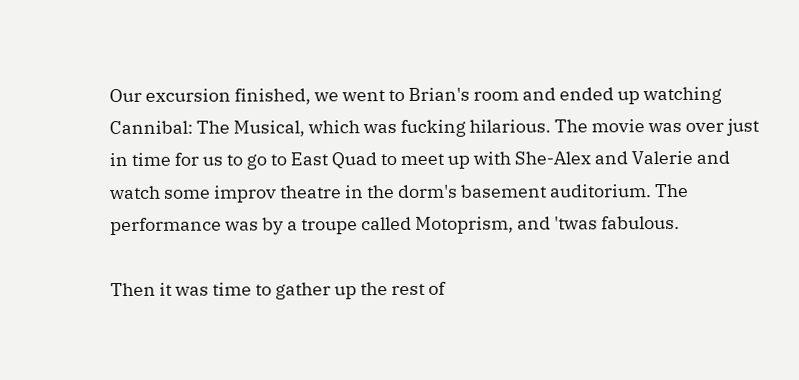Our excursion finished, we went to Brian's room and ended up watching Cannibal: The Musical, which was fucking hilarious. The movie was over just in time for us to go to East Quad to meet up with She-Alex and Valerie and watch some improv theatre in the dorm's basement auditorium. The performance was by a troupe called Motoprism, and 'twas fabulous.

Then it was time to gather up the rest of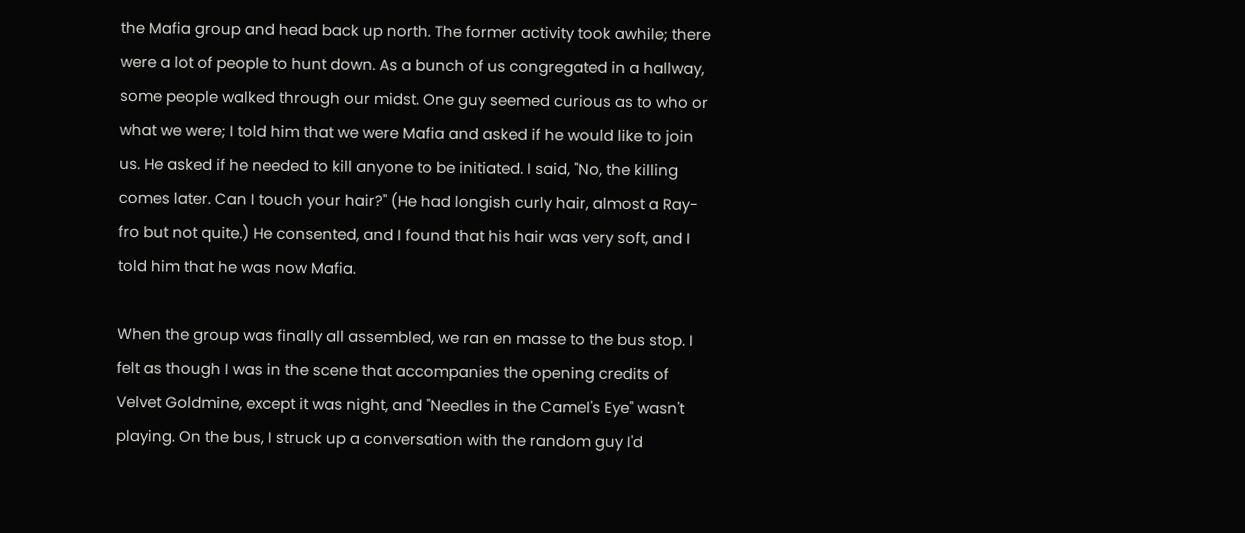the Mafia group and head back up north. The former activity took awhile; there were a lot of people to hunt down. As a bunch of us congregated in a hallway, some people walked through our midst. One guy seemed curious as to who or what we were; I told him that we were Mafia and asked if he would like to join us. He asked if he needed to kill anyone to be initiated. I said, "No, the killing comes later. Can I touch your hair?" (He had longish curly hair, almost a Ray-fro but not quite.) He consented, and I found that his hair was very soft, and I told him that he was now Mafia.

When the group was finally all assembled, we ran en masse to the bus stop. I felt as though I was in the scene that accompanies the opening credits of Velvet Goldmine, except it was night, and "Needles in the Camel's Eye" wasn't playing. On the bus, I struck up a conversation with the random guy I'd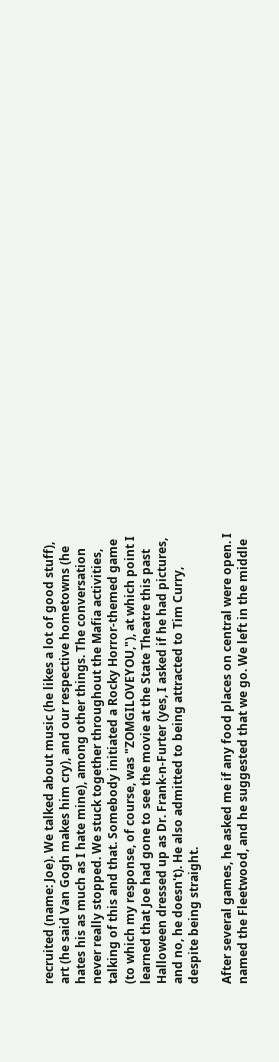recruited (name: Joe). We talked about music (he likes a lot of good stuff), art (he said Van Gogh makes him cry), and our respective hometowns (he hates his as much as I hate mine), among other things. The conversation never really stopped. We stuck together throughout the Mafia activities, talking of this and that. Somebody initiated a Rocky Horror-themed game (to which my response, of course, was "ZOMGILOVEYOU,"), at which point I learned that Joe had gone to see the movie at the State Theatre this past Halloween dressed up as Dr. Frank-n-Furter (yes, I asked if he had pictures, and no, he doesn't). He also admitted to being attracted to Tim Curry, despite being straight.

After several games, he asked me if any food places on central were open. I named the Fleetwood, and he suggested that we go. We left in the middle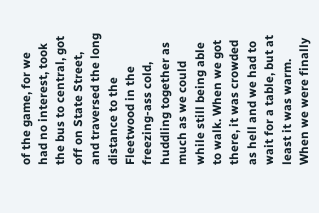of the game, for we had no interest, took the bus to central, got off on State Street, and traversed the long distance to the Fleetwood in the freezing-ass cold, huddling together as much as we could while still being able to walk. When we got there, it was crowded as hell and we had to wait for a table, but at least it was warm. When we were finally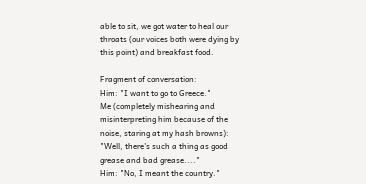able to sit, we got water to heal our throats (our voices both were dying by this point) and breakfast food.

Fragment of conversation:
Him: "I want to go to Greece."
Me (completely mishearing and misinterpreting him because of the noise, staring at my hash browns): "Well, there's such a thing as good grease and bad grease...."
Him: "No, I meant the country."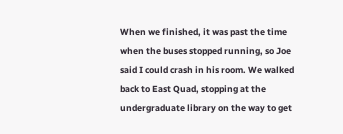When we finished, it was past the time when the buses stopped running, so Joe said I could crash in his room. We walked back to East Quad, stopping at the undergraduate library on the way to get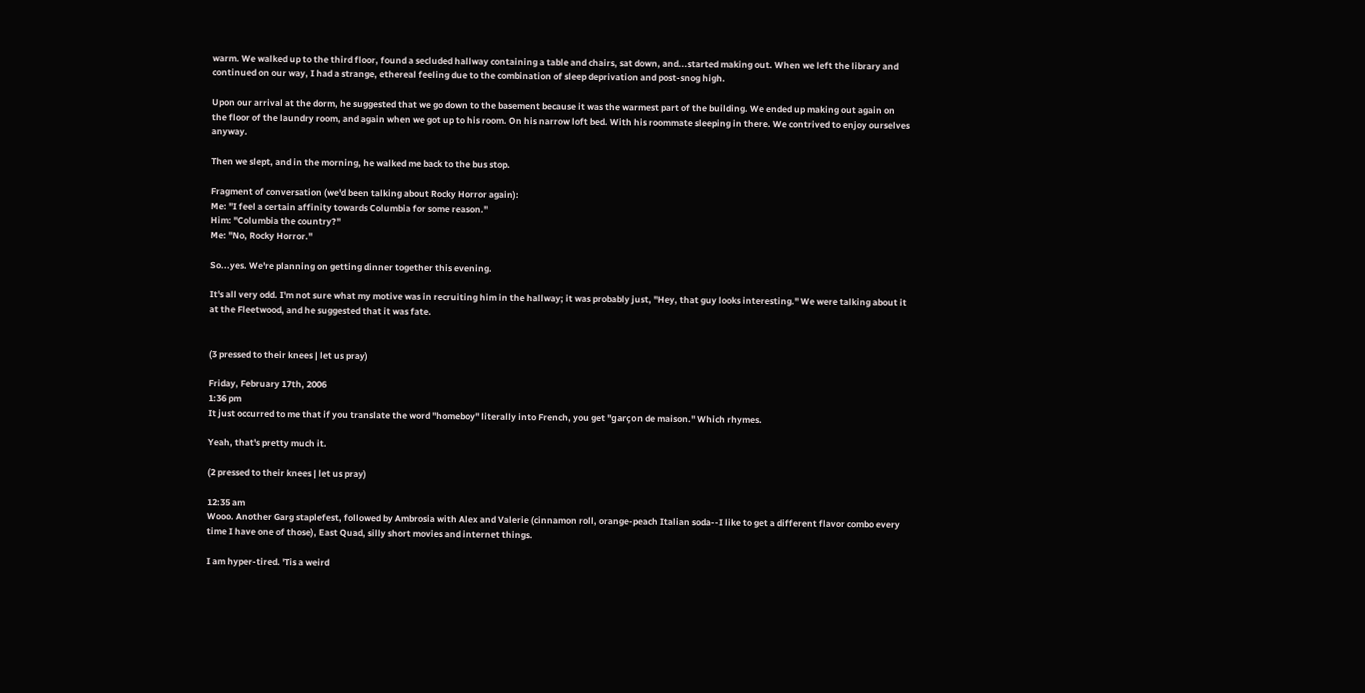warm. We walked up to the third floor, found a secluded hallway containing a table and chairs, sat down, and...started making out. When we left the library and continued on our way, I had a strange, ethereal feeling due to the combination of sleep deprivation and post-snog high.

Upon our arrival at the dorm, he suggested that we go down to the basement because it was the warmest part of the building. We ended up making out again on the floor of the laundry room, and again when we got up to his room. On his narrow loft bed. With his roommate sleeping in there. We contrived to enjoy ourselves anyway.

Then we slept, and in the morning, he walked me back to the bus stop.

Fragment of conversation (we'd been talking about Rocky Horror again):
Me: "I feel a certain affinity towards Columbia for some reason."
Him: "Columbia the country?"
Me: "No, Rocky Horror."

So...yes. We're planning on getting dinner together this evening.

It's all very odd. I'm not sure what my motive was in recruiting him in the hallway; it was probably just, "Hey, that guy looks interesting." We were talking about it at the Fleetwood, and he suggested that it was fate.


(3 pressed to their knees | let us pray)

Friday, February 17th, 2006
1:36 pm
It just occurred to me that if you translate the word "homeboy" literally into French, you get "garçon de maison." Which rhymes.

Yeah, that's pretty much it.

(2 pressed to their knees | let us pray)

12:35 am
Wooo. Another Garg staplefest, followed by Ambrosia with Alex and Valerie (cinnamon roll, orange-peach Italian soda--I like to get a different flavor combo every time I have one of those), East Quad, silly short movies and internet things.

I am hyper-tired. 'Tis a weird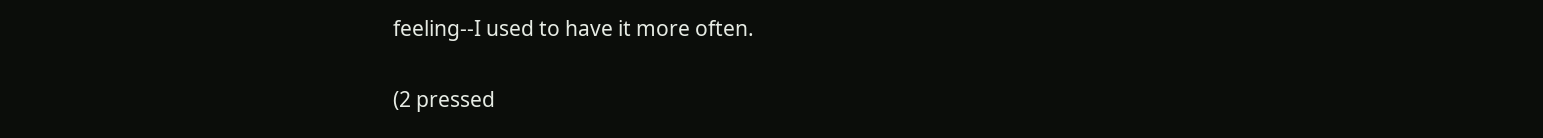feeling--I used to have it more often.

(2 pressed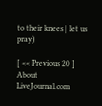to their knees | let us pray)

[ << Previous 20 ]
About LiveJournal.com